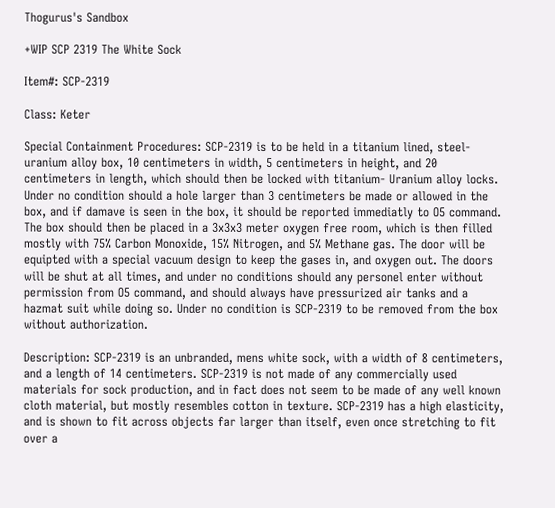Thogurus's Sandbox

+WIP SCP 2319 The White Sock

Item#: SCP-2319

Class: Keter

Special Containment Procedures: SCP-2319 is to be held in a titanium lined, steel- uranium alloy box, 10 centimeters in width, 5 centimeters in height, and 20 centimeters in length, which should then be locked with titanium- Uranium alloy locks. Under no condition should a hole larger than 3 centimeters be made or allowed in the box, and if damave is seen in the box, it should be reported immediatly to O5 command. The box should then be placed in a 3x3x3 meter oxygen free room, which is then filled mostly with 75% Carbon Monoxide, 15% Nitrogen, and 5% Methane gas. The door will be equipted with a special vacuum design to keep the gases in, and oxygen out. The doors will be shut at all times, and under no conditions should any personel enter without permission from O5 command, and should always have pressurized air tanks and a hazmat suit while doing so. Under no condition is SCP-2319 to be removed from the box without authorization.

Description: SCP-2319 is an unbranded, mens white sock, with a width of 8 centimeters, and a length of 14 centimeters. SCP-2319 is not made of any commercially used materials for sock production, and in fact does not seem to be made of any well known cloth material, but mostly resembles cotton in texture. SCP-2319 has a high elasticity, and is shown to fit across objects far larger than itself, even once stretching to fit over a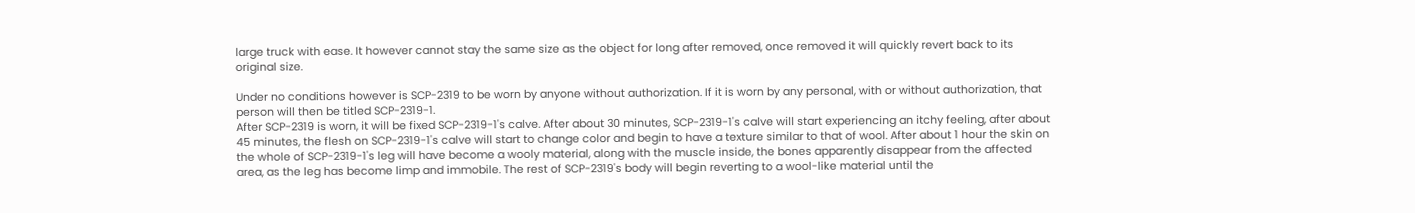large truck with ease. It however cannot stay the same size as the object for long after removed, once removed it will quickly revert back to its original size.

Under no conditions however is SCP-2319 to be worn by anyone without authorization. If it is worn by any personal, with or without authorization, that person will then be titled SCP-2319-1.
After SCP-2319 is worn, it will be fixed SCP-2319-1's calve. After about 30 minutes, SCP-2319-1's calve will start experiencing an itchy feeling, after about 45 minutes, the flesh on SCP-2319-1's calve will start to change color and begin to have a texture similar to that of wool. After about 1 hour the skin on the whole of SCP-2319-1's leg will have become a wooly material, along with the muscle inside, the bones apparently disappear from the affected area, as the leg has become limp and immobile. The rest of SCP-2319's body will begin reverting to a wool-like material until the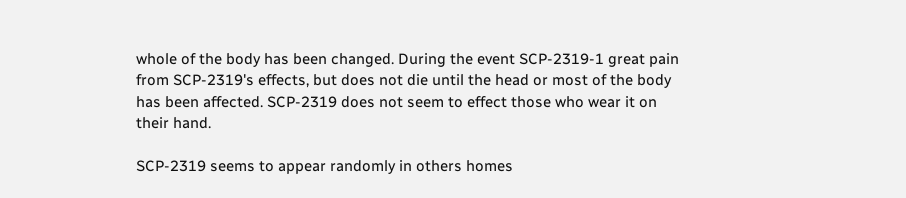whole of the body has been changed. During the event SCP-2319-1 great pain from SCP-2319's effects, but does not die until the head or most of the body has been affected. SCP-2319 does not seem to effect those who wear it on their hand.

SCP-2319 seems to appear randomly in others homes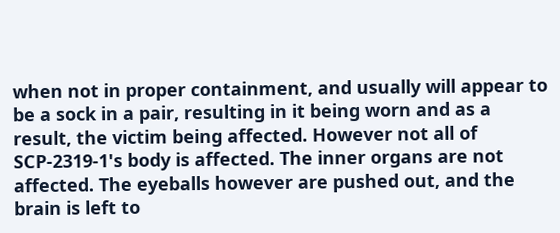when not in proper containment, and usually will appear to be a sock in a pair, resulting in it being worn and as a result, the victim being affected. However not all of SCP-2319-1's body is affected. The inner organs are not affected. The eyeballs however are pushed out, and the brain is left to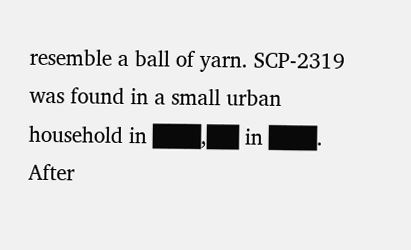resemble a ball of yarn. SCP-2319 was found in a small urban household in ███,██ in ███. After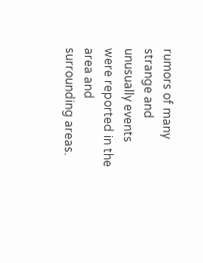rumors of many strange and unusually events were reported in the area and surrounding areas.